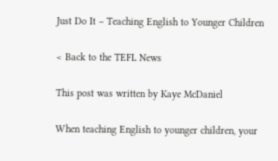Just Do It – Teaching English to Younger Children

< Back to the TEFL News

This post was written by Kaye McDaniel

When teaching English to younger children, your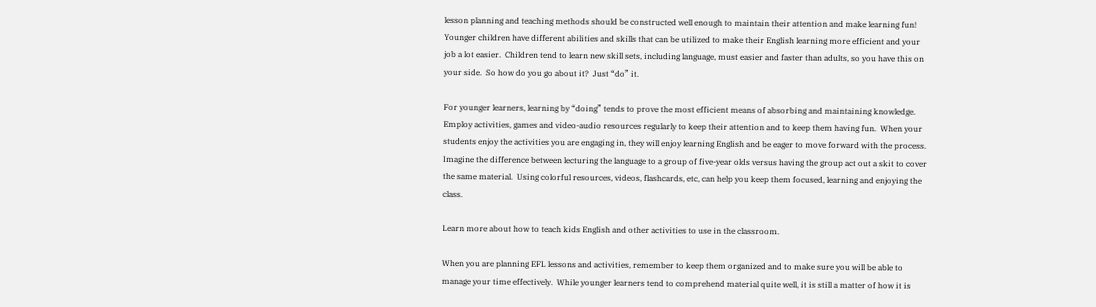lesson planning and teaching methods should be constructed well enough to maintain their attention and make learning fun!  Younger children have different abilities and skills that can be utilized to make their English learning more efficient and your job a lot easier.  Children tend to learn new skill sets, including language, must easier and faster than adults, so you have this on your side.  So how do you go about it?  Just “do” it.

For younger learners, learning by “doing” tends to prove the most efficient means of absorbing and maintaining knowledge.  Employ activities, games and video-audio resources regularly to keep their attention and to keep them having fun.  When your students enjoy the activities you are engaging in, they will enjoy learning English and be eager to move forward with the process.  Imagine the difference between lecturing the language to a group of five-year olds versus having the group act out a skit to cover the same material.  Using colorful resources, videos, flashcards, etc, can help you keep them focused, learning and enjoying the class.

Learn more about how to teach kids English and other activities to use in the classroom.

When you are planning EFL lessons and activities, remember to keep them organized and to make sure you will be able to manage your time effectively.  While younger learners tend to comprehend material quite well, it is still a matter of how it is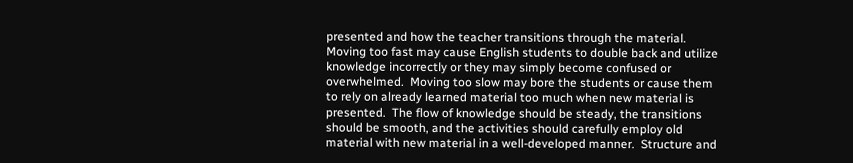presented and how the teacher transitions through the material.  Moving too fast may cause English students to double back and utilize knowledge incorrectly or they may simply become confused or overwhelmed.  Moving too slow may bore the students or cause them to rely on already learned material too much when new material is presented.  The flow of knowledge should be steady, the transitions should be smooth, and the activities should carefully employ old material with new material in a well-developed manner.  Structure and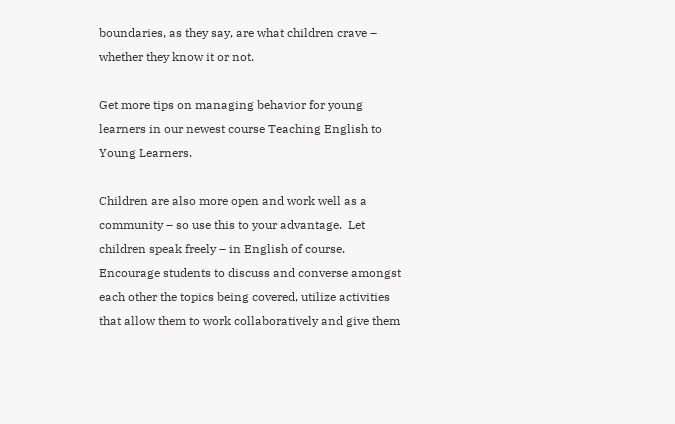boundaries, as they say, are what children crave – whether they know it or not.

Get more tips on managing behavior for young learners in our newest course Teaching English to Young Learners.

Children are also more open and work well as a community – so use this to your advantage.  Let children speak freely – in English of course.  Encourage students to discuss and converse amongst each other the topics being covered, utilize activities that allow them to work collaboratively and give them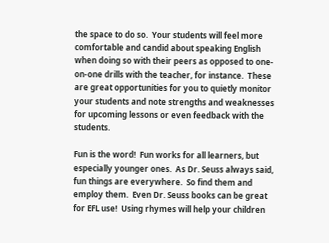the space to do so.  Your students will feel more comfortable and candid about speaking English when doing so with their peers as opposed to one-on-one drills with the teacher, for instance.  These are great opportunities for you to quietly monitor your students and note strengths and weaknesses for upcoming lessons or even feedback with the students.

Fun is the word!  Fun works for all learners, but especially younger ones.  As Dr. Seuss always said, fun things are everywhere.  So find them and employ them.  Even Dr. Seuss books can be great for EFL use!  Using rhymes will help your children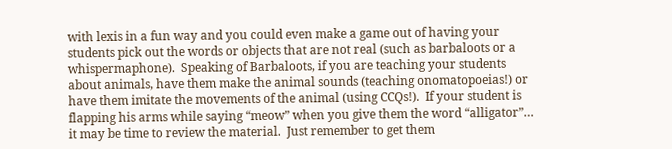with lexis in a fun way and you could even make a game out of having your students pick out the words or objects that are not real (such as barbaloots or a whispermaphone).  Speaking of Barbaloots, if you are teaching your students about animals, have them make the animal sounds (teaching onomatopoeias!) or have them imitate the movements of the animal (using CCQs!).  If your student is flapping his arms while saying “meow” when you give them the word “alligator”… it may be time to review the material.  Just remember to get them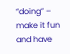“doing” – make it fun and have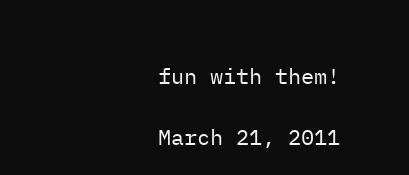fun with them!

March 21, 2011